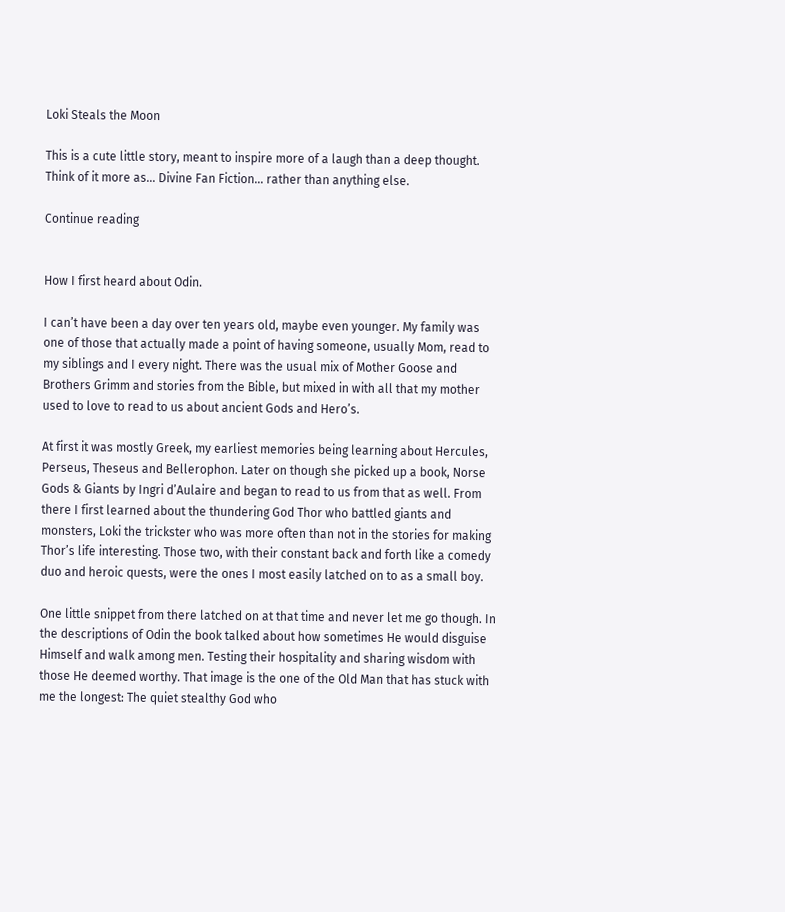Loki Steals the Moon

This is a cute little story, meant to inspire more of a laugh than a deep thought. Think of it more as… Divine Fan Fiction… rather than anything else.

Continue reading


How I first heard about Odin.

I can’t have been a day over ten years old, maybe even younger. My family was one of those that actually made a point of having someone, usually Mom, read to my siblings and I every night. There was the usual mix of Mother Goose and Brothers Grimm and stories from the Bible, but mixed in with all that my mother used to love to read to us about ancient Gods and Hero’s.

At first it was mostly Greek, my earliest memories being learning about Hercules, Perseus, Theseus and Bellerophon. Later on though she picked up a book, Norse Gods & Giants by Ingri d’Aulaire and began to read to us from that as well. From there I first learned about the thundering God Thor who battled giants and monsters, Loki the trickster who was more often than not in the stories for making Thor’s life interesting. Those two, with their constant back and forth like a comedy duo and heroic quests, were the ones I most easily latched on to as a small boy.

One little snippet from there latched on at that time and never let me go though. In the descriptions of Odin the book talked about how sometimes He would disguise Himself and walk among men. Testing their hospitality and sharing wisdom with those He deemed worthy. That image is the one of the Old Man that has stuck with me the longest: The quiet stealthy God who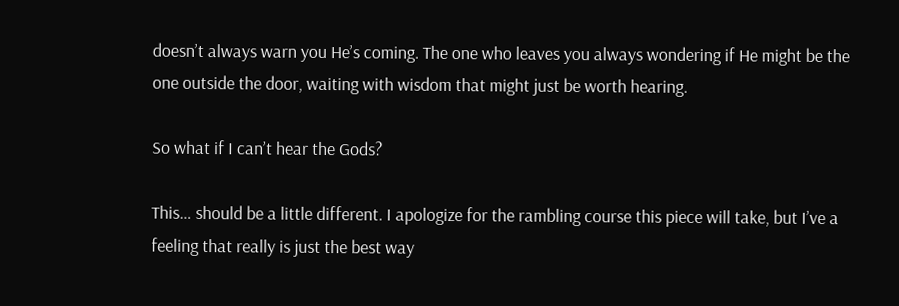doesn’t always warn you He’s coming. The one who leaves you always wondering if He might be the one outside the door, waiting with wisdom that might just be worth hearing.

So what if I can’t hear the Gods?

This… should be a little different. I apologize for the rambling course this piece will take, but I’ve a feeling that really is just the best way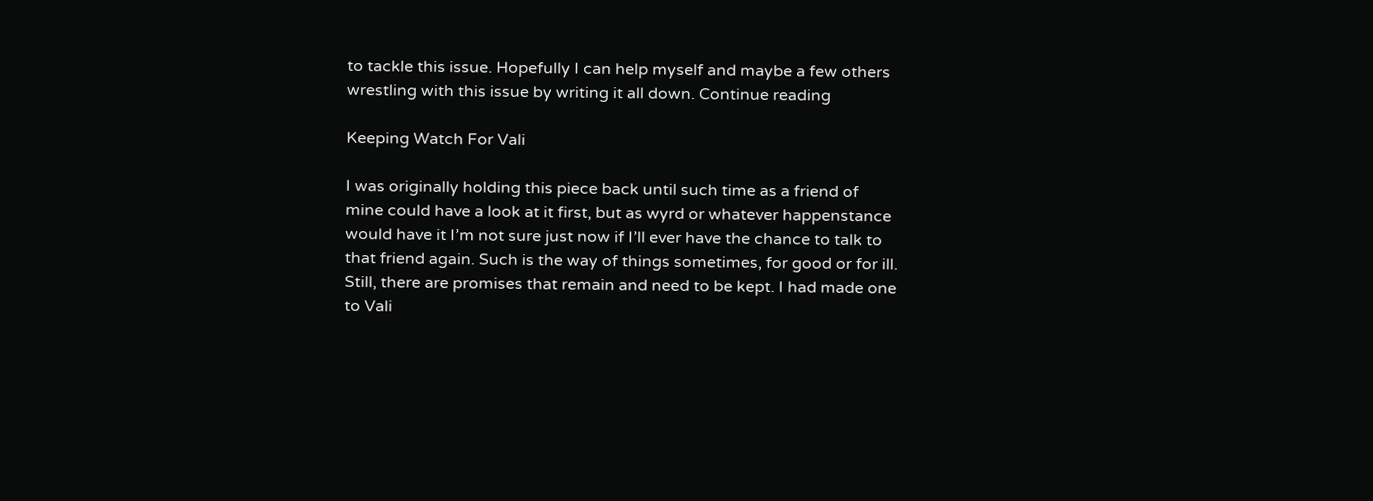to tackle this issue. Hopefully I can help myself and maybe a few others wrestling with this issue by writing it all down. Continue reading

Keeping Watch For Vali

I was originally holding this piece back until such time as a friend of mine could have a look at it first, but as wyrd or whatever happenstance would have it I’m not sure just now if I’ll ever have the chance to talk to that friend again. Such is the way of things sometimes, for good or for ill. Still, there are promises that remain and need to be kept. I had made one to Vali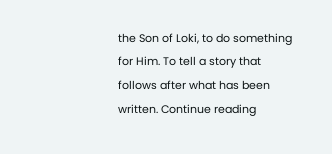the Son of Loki, to do something for Him. To tell a story that follows after what has been written. Continue reading